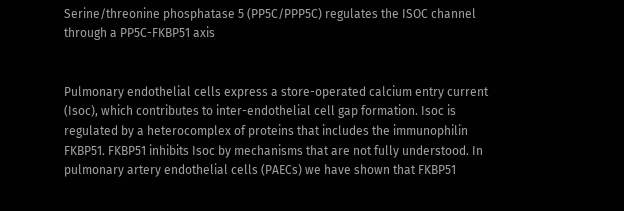Serine/threonine phosphatase 5 (PP5C/PPP5C) regulates the ISOC channel through a PP5C-FKBP51 axis


Pulmonary endothelial cells express a store-operated calcium entry current (Isoc), which contributes to inter-endothelial cell gap formation. Isoc is regulated by a heterocomplex of proteins that includes the immunophilin FKBP51. FKBP51 inhibits Isoc by mechanisms that are not fully understood. In pulmonary artery endothelial cells (PAECs) we have shown that FKBP51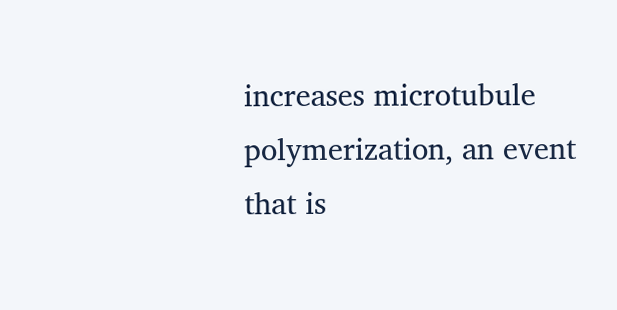increases microtubule polymerization, an event that is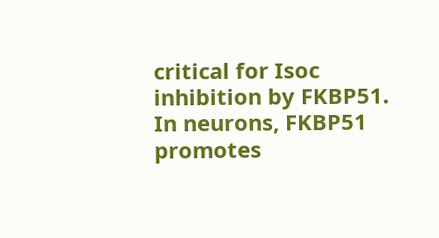critical for Isoc inhibition by FKBP51. In neurons, FKBP51 promotes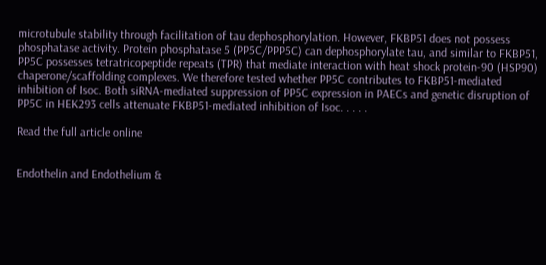microtubule stability through facilitation of tau dephosphorylation. However, FKBP51 does not possess phosphatase activity. Protein phosphatase 5 (PP5C/PPP5C) can dephosphorylate tau, and similar to FKBP51, PP5C possesses tetratricopeptide repeats (TPR) that mediate interaction with heat shock protein-90 (HSP90) chaperone/scaffolding complexes. We therefore tested whether PP5C contributes to FKBP51-mediated inhibition of Isoc. Both siRNA-mediated suppression of PP5C expression in PAECs and genetic disruption of PP5C in HEK293 cells attenuate FKBP51-mediated inhibition of Isoc. . . . .

Read the full article online


Endothelin and Endothelium &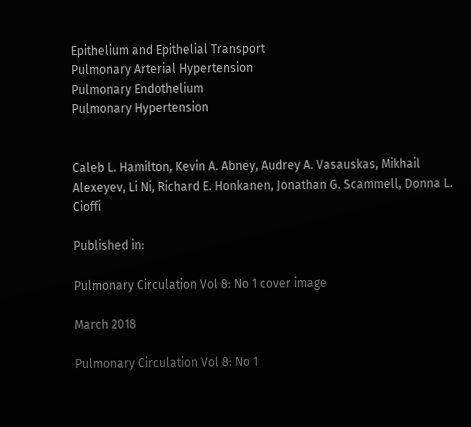Epithelium and Epithelial Transport
Pulmonary Arterial Hypertension
Pulmonary Endothelium
Pulmonary Hypertension


Caleb L. Hamilton, Kevin A. Abney, Audrey A. Vasauskas, Mikhail Alexeyev, Li Ni, Richard E. Honkanen, Jonathan G. Scammell, Donna L. Cioffi

Published in:

Pulmonary Circulation Vol 8: No 1 cover image

March 2018

Pulmonary Circulation Vol 8: No 1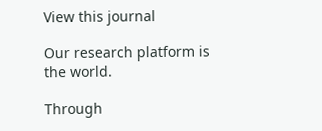View this journal

Our research platform is the world.

Through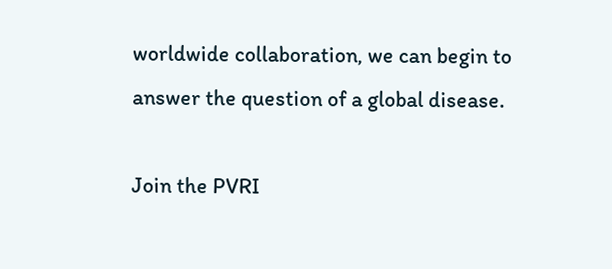worldwide collaboration, we can begin to answer the question of a global disease.

Join the PVRI